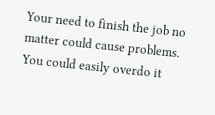Your need to finish the job no matter could cause problems. You could easily overdo it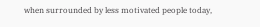when surrounded by less motivated people today,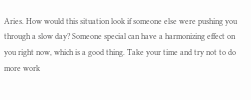Aries. How would this situation look if someone else were pushing you through a slow day? Someone special can have a harmonizing effect on you right now, which is a good thing. Take your time and try not to do more work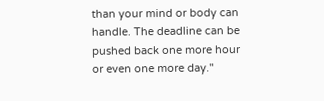than your mind or body can handle. The deadline can be pushed back one more hour or even one more day."